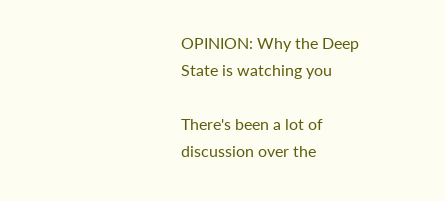OPINION: Why the Deep State is watching you

There's been a lot of discussion over the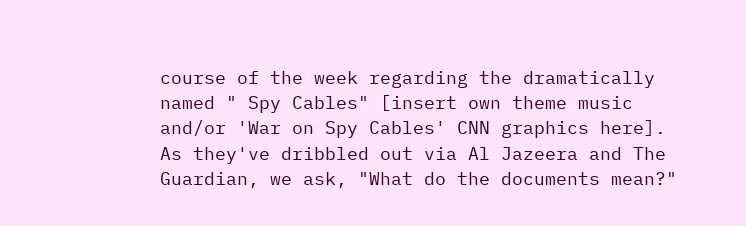course of the week regarding the dramatically named " Spy Cables" [insert own theme music and/or 'War on Spy Cables' CNN graphics here]. As they've dribbled out via Al Jazeera and The Guardian, we ask, "What do the documents mean?"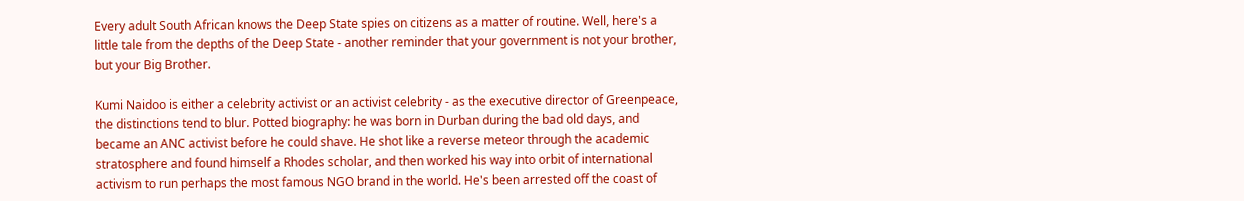Every adult South African knows the Deep State spies on citizens as a matter of routine. Well, here's a little tale from the depths of the Deep State - another reminder that your government is not your brother, but your Big Brother.

Kumi Naidoo is either a celebrity activist or an activist celebrity - as the executive director of Greenpeace, the distinctions tend to blur. Potted biography: he was born in Durban during the bad old days, and became an ANC activist before he could shave. He shot like a reverse meteor through the academic stratosphere and found himself a Rhodes scholar, and then worked his way into orbit of international activism to run perhaps the most famous NGO brand in the world. He's been arrested off the coast of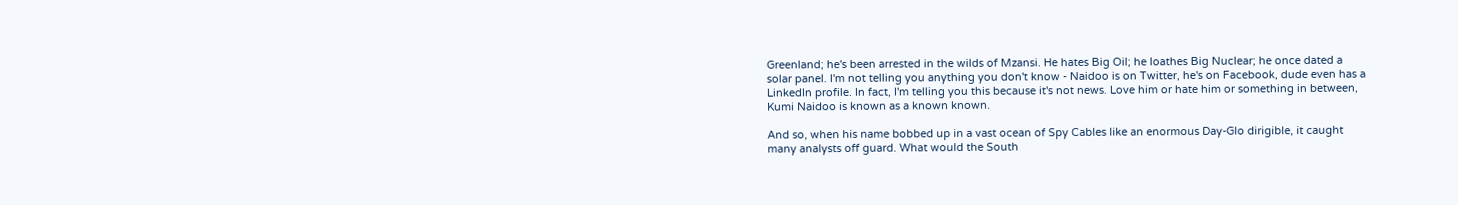Greenland; he's been arrested in the wilds of Mzansi. He hates Big Oil; he loathes Big Nuclear; he once dated a solar panel. I'm not telling you anything you don't know - Naidoo is on Twitter, he's on Facebook, dude even has a LinkedIn profile. In fact, I'm telling you this because it's not news. Love him or hate him or something in between, Kumi Naidoo is known as a known known.

And so, when his name bobbed up in a vast ocean of Spy Cables like an enormous Day-Glo dirigible, it caught many analysts off guard. What would the South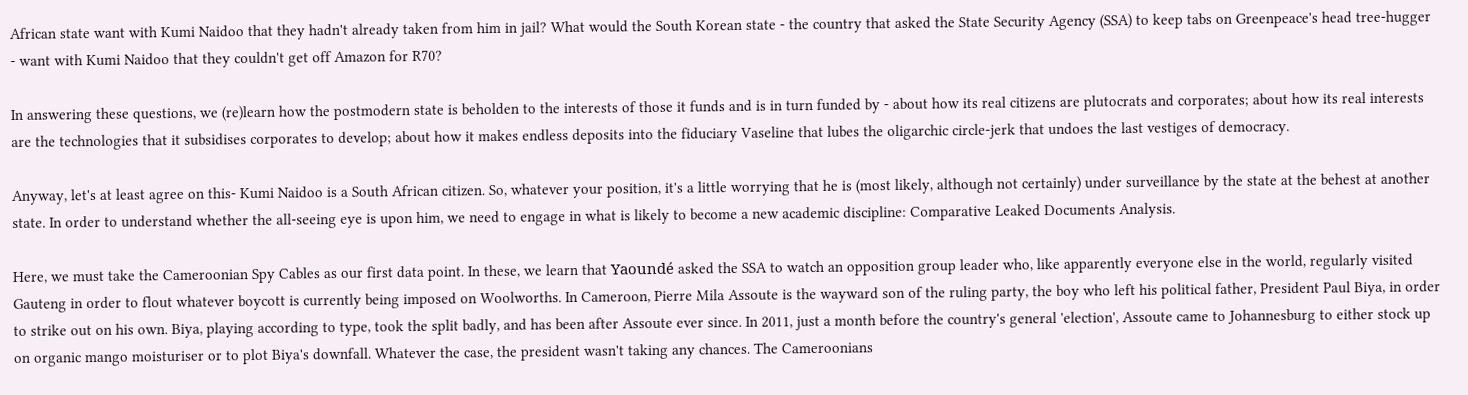African state want with Kumi Naidoo that they hadn't already taken from him in jail? What would the South Korean state - the country that asked the State Security Agency (SSA) to keep tabs on Greenpeace's head tree-hugger - want with Kumi Naidoo that they couldn't get off Amazon for R70?

In answering these questions, we (re)learn how the postmodern state is beholden to the interests of those it funds and is in turn funded by - about how its real citizens are plutocrats and corporates; about how its real interests are the technologies that it subsidises corporates to develop; about how it makes endless deposits into the fiduciary Vaseline that lubes the oligarchic circle-jerk that undoes the last vestiges of democracy.

Anyway, let's at least agree on this- Kumi Naidoo is a South African citizen. So, whatever your position, it's a little worrying that he is (most likely, although not certainly) under surveillance by the state at the behest at another state. In order to understand whether the all-seeing eye is upon him, we need to engage in what is likely to become a new academic discipline: Comparative Leaked Documents Analysis.

Here, we must take the Cameroonian Spy Cables as our first data point. In these, we learn that Yaoundé asked the SSA to watch an opposition group leader who, like apparently everyone else in the world, regularly visited Gauteng in order to flout whatever boycott is currently being imposed on Woolworths. In Cameroon, Pierre Mila Assoute is the wayward son of the ruling party, the boy who left his political father, President Paul Biya, in order to strike out on his own. Biya, playing according to type, took the split badly, and has been after Assoute ever since. In 2011, just a month before the country's general 'election', Assoute came to Johannesburg to either stock up on organic mango moisturiser or to plot Biya's downfall. Whatever the case, the president wasn't taking any chances. The Cameroonians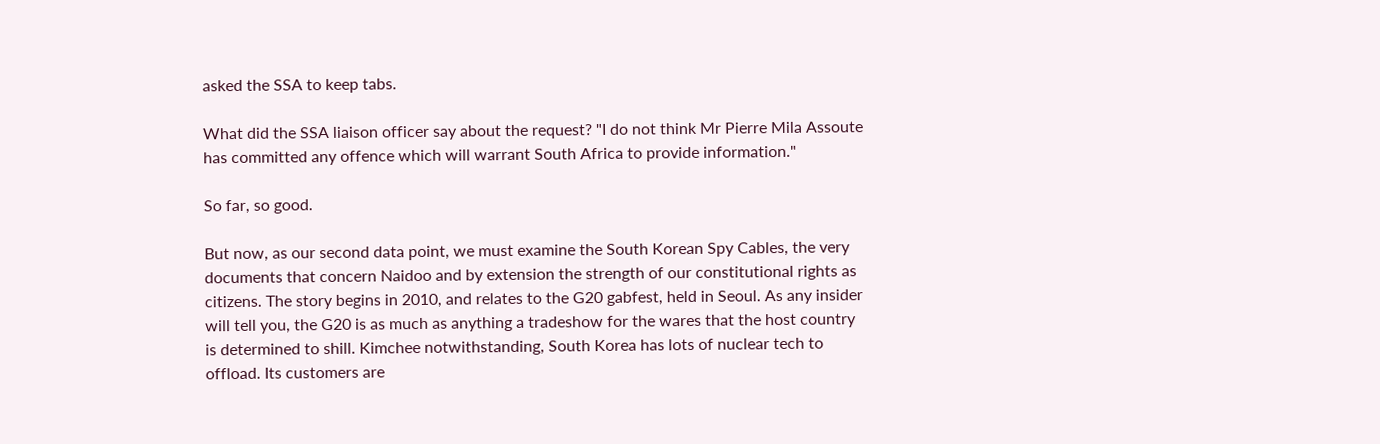asked the SSA to keep tabs.

What did the SSA liaison officer say about the request? "I do not think Mr Pierre Mila Assoute has committed any offence which will warrant South Africa to provide information."

So far, so good.

But now, as our second data point, we must examine the South Korean Spy Cables, the very documents that concern Naidoo and by extension the strength of our constitutional rights as citizens. The story begins in 2010, and relates to the G20 gabfest, held in Seoul. As any insider will tell you, the G20 is as much as anything a tradeshow for the wares that the host country is determined to shill. Kimchee notwithstanding, South Korea has lots of nuclear tech to offload. Its customers are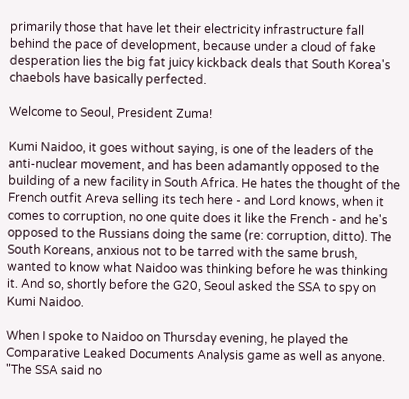primarily those that have let their electricity infrastructure fall behind the pace of development, because under a cloud of fake desperation lies the big fat juicy kickback deals that South Korea's chaebols have basically perfected.

Welcome to Seoul, President Zuma!

Kumi Naidoo, it goes without saying, is one of the leaders of the anti-nuclear movement, and has been adamantly opposed to the building of a new facility in South Africa. He hates the thought of the French outfit Areva selling its tech here - and Lord knows, when it comes to corruption, no one quite does it like the French - and he's opposed to the Russians doing the same (re: corruption, ditto). The South Koreans, anxious not to be tarred with the same brush, wanted to know what Naidoo was thinking before he was thinking it. And so, shortly before the G20, Seoul asked the SSA to spy on Kumi Naidoo.

When I spoke to Naidoo on Thursday evening, he played the Comparative Leaked Documents Analysis game as well as anyone. "The SSA said no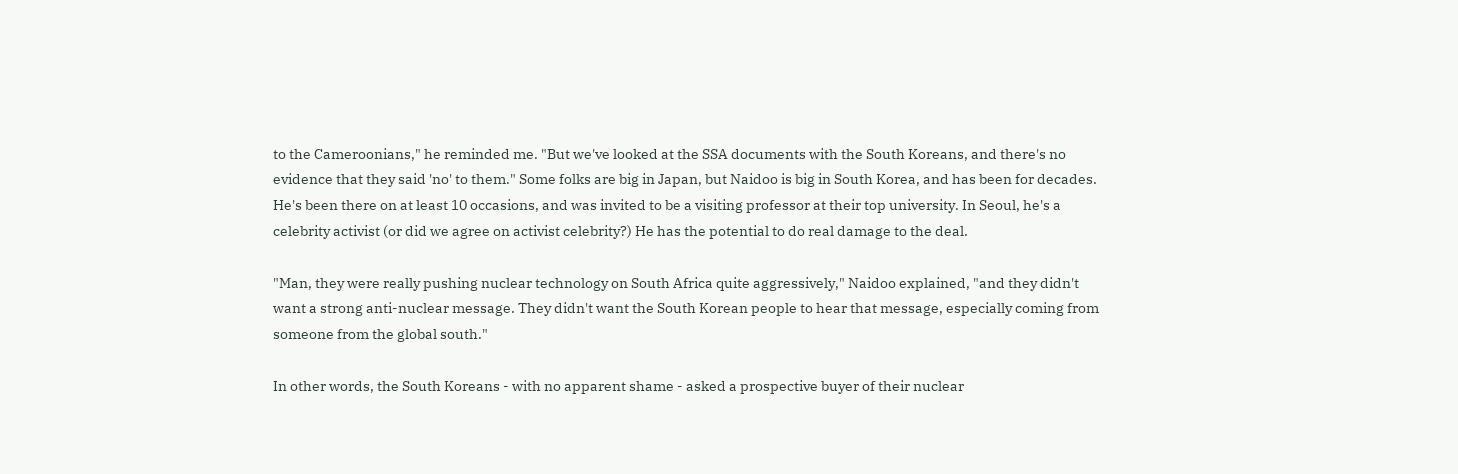to the Cameroonians," he reminded me. "But we've looked at the SSA documents with the South Koreans, and there's no evidence that they said 'no' to them." Some folks are big in Japan, but Naidoo is big in South Korea, and has been for decades. He's been there on at least 10 occasions, and was invited to be a visiting professor at their top university. In Seoul, he's a celebrity activist (or did we agree on activist celebrity?) He has the potential to do real damage to the deal.

"Man, they were really pushing nuclear technology on South Africa quite aggressively," Naidoo explained, "and they didn't want a strong anti-nuclear message. They didn't want the South Korean people to hear that message, especially coming from someone from the global south."

In other words, the South Koreans - with no apparent shame - asked a prospective buyer of their nuclear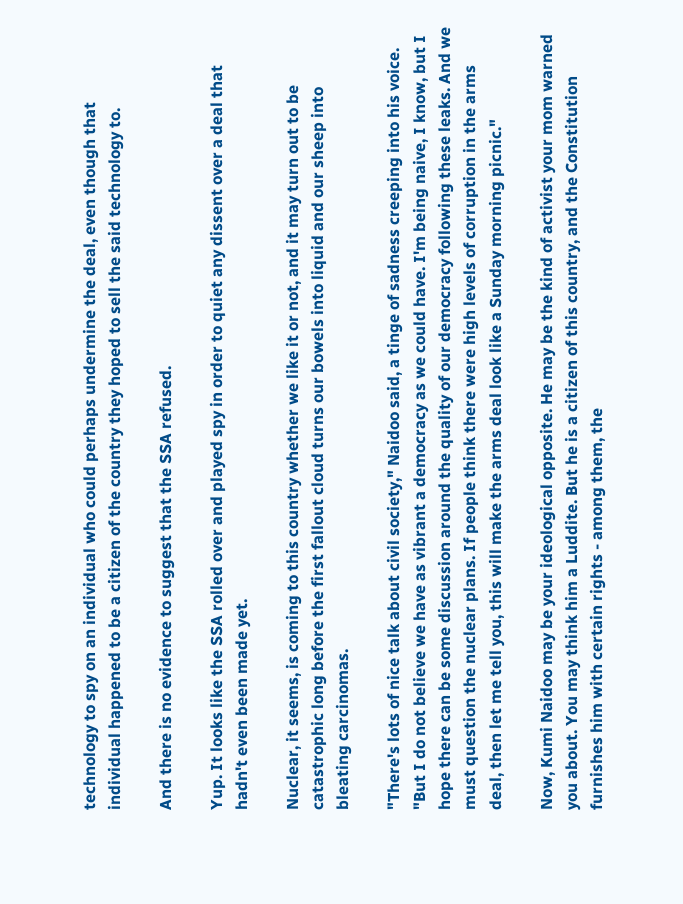technology to spy on an individual who could perhaps undermine the deal, even though that individual happened to be a citizen of the country they hoped to sell the said technology to.

And there is no evidence to suggest that the SSA refused.

Yup. It looks like the SSA rolled over and played spy in order to quiet any dissent over a deal that hadn't even been made yet.

Nuclear, it seems, is coming to this country whether we like it or not, and it may turn out to be catastrophic long before the first fallout cloud turns our bowels into liquid and our sheep into bleating carcinomas.

"There's lots of nice talk about civil society," Naidoo said, a tinge of sadness creeping into his voice. "But I do not believe we have as vibrant a democracy as we could have. I'm being naive, I know, but I hope there can be some discussion around the quality of our democracy following these leaks. And we must question the nuclear plans. If people think there were high levels of corruption in the arms deal, then let me tell you, this will make the arms deal look like a Sunday morning picnic."

Now, Kumi Naidoo may be your ideological opposite. He may be the kind of activist your mom warned you about. You may think him a Luddite. But he is a citizen of this country, and the Constitution furnishes him with certain rights - among them, the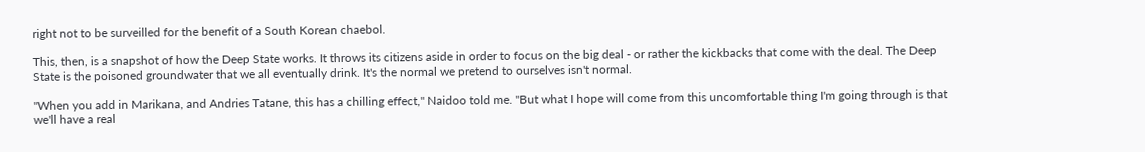right not to be surveilled for the benefit of a South Korean chaebol.

This, then, is a snapshot of how the Deep State works. It throws its citizens aside in order to focus on the big deal - or rather the kickbacks that come with the deal. The Deep State is the poisoned groundwater that we all eventually drink. It's the normal we pretend to ourselves isn't normal.

"When you add in Marikana, and Andries Tatane, this has a chilling effect," Naidoo told me. "But what I hope will come from this uncomfortable thing I'm going through is that we'll have a real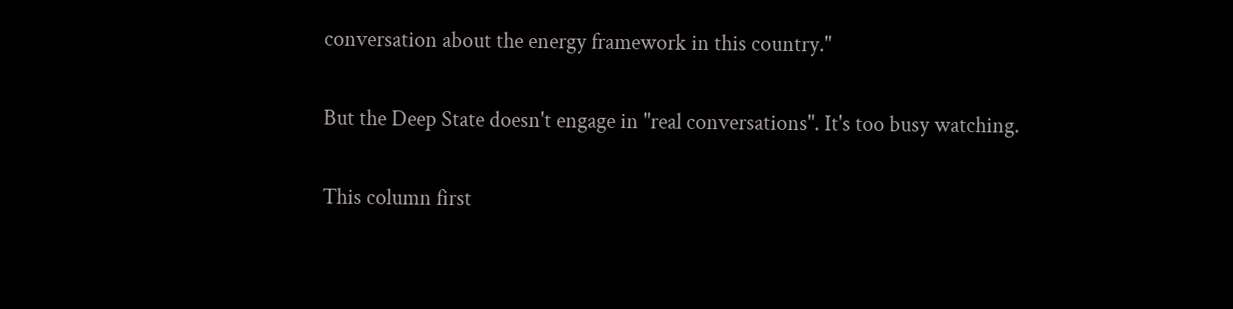conversation about the energy framework in this country."

But the Deep State doesn't engage in "real conversations". It's too busy watching.

This column first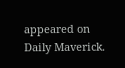appeared on Daily Maverick.